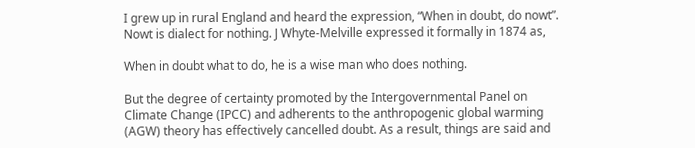I grew up in rural England and heard the expression, “When in doubt, do nowt”. Nowt is dialect for nothing. J Whyte-Melville expressed it formally in 1874 as,

When in doubt what to do, he is a wise man who does nothing.

But the degree of certainty promoted by the Intergovernmental Panel on Climate Change (IPCC) and adherents to the anthropogenic global warming (AGW) theory has effectively cancelled doubt. As a result, things are said and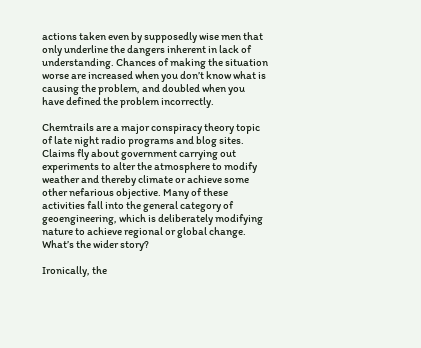actions taken even by supposedly wise men that only underline the dangers inherent in lack of understanding. Chances of making the situation worse are increased when you don’t know what is causing the problem, and doubled when you have defined the problem incorrectly.

Chemtrails are a major conspiracy theory topic of late night radio programs and blog sites. Claims fly about government carrying out experiments to alter the atmosphere to modify weather and thereby climate or achieve some other nefarious objective. Many of these activities fall into the general category of geoengineering, which is deliberately modifying nature to achieve regional or global change. What’s the wider story?

Ironically, the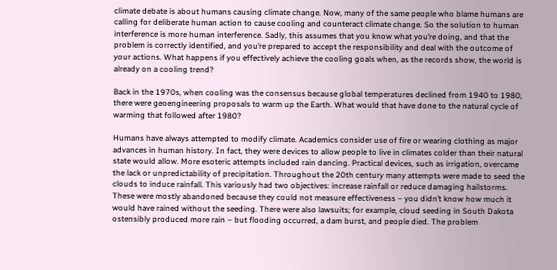climate debate is about humans causing climate change. Now, many of the same people who blame humans are calling for deliberate human action to cause cooling and counteract climate change. So the solution to human interference is more human interference. Sadly, this assumes that you know what you’re doing, and that the problem is correctly identified, and you’re prepared to accept the responsibility and deal with the outcome of your actions. What happens if you effectively achieve the cooling goals when, as the records show, the world is already on a cooling trend?

Back in the 1970s, when cooling was the consensus because global temperatures declined from 1940 to 1980, there were geoengineering proposals to warm up the Earth. What would that have done to the natural cycle of warming that followed after 1980?

Humans have always attempted to modify climate. Academics consider use of fire or wearing clothing as major advances in human history. In fact, they were devices to allow people to live in climates colder than their natural state would allow. More esoteric attempts included rain dancing. Practical devices, such as irrigation, overcame the lack or unpredictability of precipitation. Throughout the 20th century many attempts were made to seed the clouds to induce rainfall. This variously had two objectives: increase rainfall or reduce damaging hailstorms. These were mostly abandoned because they could not measure effectiveness – you didn’t know how much it would have rained without the seeding. There were also lawsuits; for example, cloud seeding in South Dakota ostensibly produced more rain – but flooding occurred, a dam burst, and people died. The problem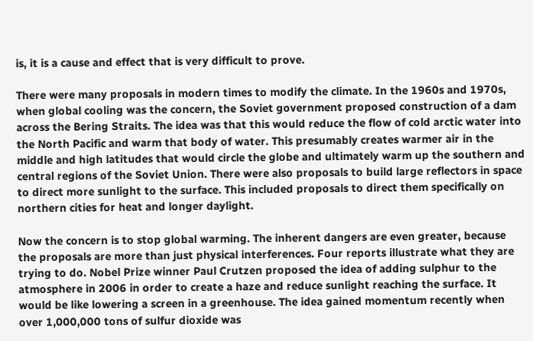is, it is a cause and effect that is very difficult to prove.

There were many proposals in modern times to modify the climate. In the 1960s and 1970s, when global cooling was the concern, the Soviet government proposed construction of a dam across the Bering Straits. The idea was that this would reduce the flow of cold arctic water into the North Pacific and warm that body of water. This presumably creates warmer air in the middle and high latitudes that would circle the globe and ultimately warm up the southern and central regions of the Soviet Union. There were also proposals to build large reflectors in space to direct more sunlight to the surface. This included proposals to direct them specifically on northern cities for heat and longer daylight.

Now the concern is to stop global warming. The inherent dangers are even greater, because the proposals are more than just physical interferences. Four reports illustrate what they are trying to do. Nobel Prize winner Paul Crutzen proposed the idea of adding sulphur to the atmosphere in 2006 in order to create a haze and reduce sunlight reaching the surface. It would be like lowering a screen in a greenhouse. The idea gained momentum recently when over 1,000,000 tons of sulfur dioxide was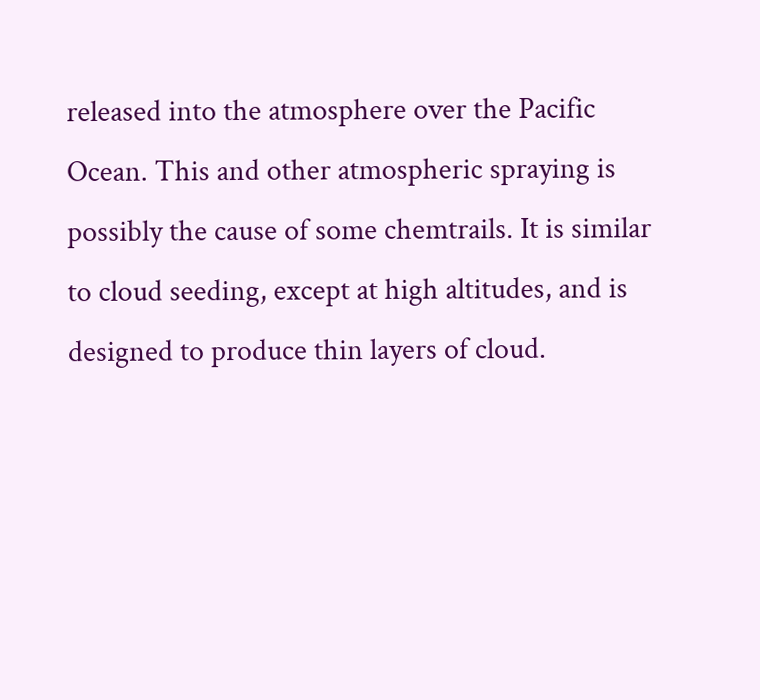released into the atmosphere over the Pacific Ocean. This and other atmospheric spraying is possibly the cause of some chemtrails. It is similar to cloud seeding, except at high altitudes, and is designed to produce thin layers of cloud.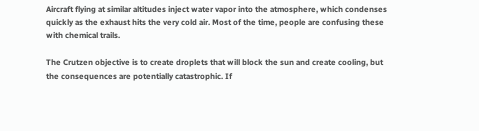Aircraft flying at similar altitudes inject water vapor into the atmosphere, which condenses quickly as the exhaust hits the very cold air. Most of the time, people are confusing these with chemical trails.

The Crutzen objective is to create droplets that will block the sun and create cooling, but the consequences are potentially catastrophic. If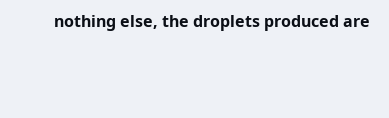nothing else, the droplets produced are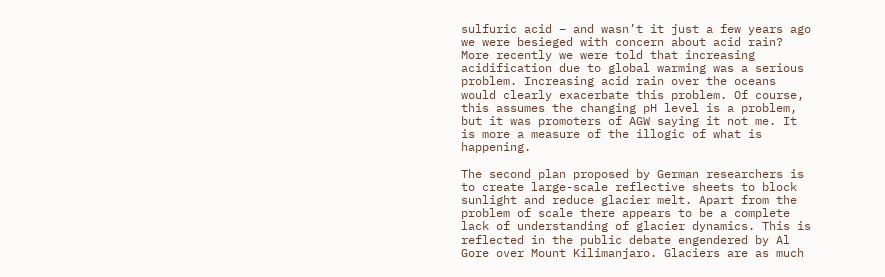sulfuric acid – and wasn’t it just a few years ago we were besieged with concern about acid rain? More recently we were told that increasing acidification due to global warming was a serious problem. Increasing acid rain over the oceans would clearly exacerbate this problem. Of course, this assumes the changing pH level is a problem, but it was promoters of AGW saying it not me. It is more a measure of the illogic of what is happening.

The second plan proposed by German researchers is to create large-scale reflective sheets to block sunlight and reduce glacier melt. Apart from the problem of scale there appears to be a complete lack of understanding of glacier dynamics. This is reflected in the public debate engendered by Al Gore over Mount Kilimanjaro. Glaciers are as much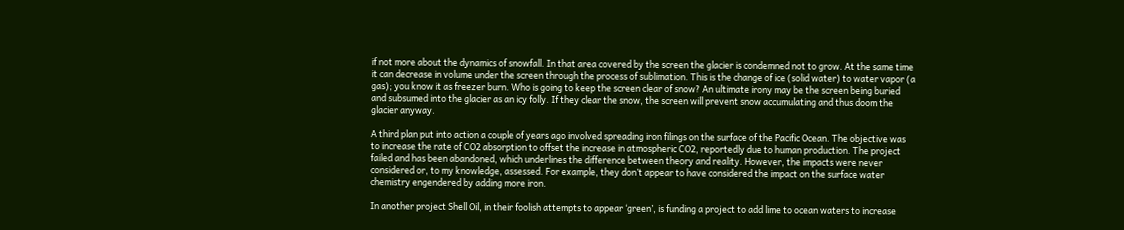if not more about the dynamics of snowfall. In that area covered by the screen the glacier is condemned not to grow. At the same time it can decrease in volume under the screen through the process of sublimation. This is the change of ice (solid water) to water vapor (a gas); you know it as freezer burn. Who is going to keep the screen clear of snow? An ultimate irony may be the screen being buried and subsumed into the glacier as an icy folly. If they clear the snow, the screen will prevent snow accumulating and thus doom the glacier anyway.

A third plan put into action a couple of years ago involved spreading iron filings on the surface of the Pacific Ocean. The objective was to increase the rate of CO2 absorption to offset the increase in atmospheric CO2, reportedly due to human production. The project failed and has been abandoned, which underlines the difference between theory and reality. However, the impacts were never considered or, to my knowledge, assessed. For example, they don’t appear to have considered the impact on the surface water chemistry engendered by adding more iron.

In another project Shell Oil, in their foolish attempts to appear ‘green’, is funding a project to add lime to ocean waters to increase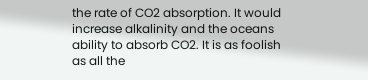the rate of CO2 absorption. It would increase alkalinity and the oceans ability to absorb CO2. It is as foolish as all the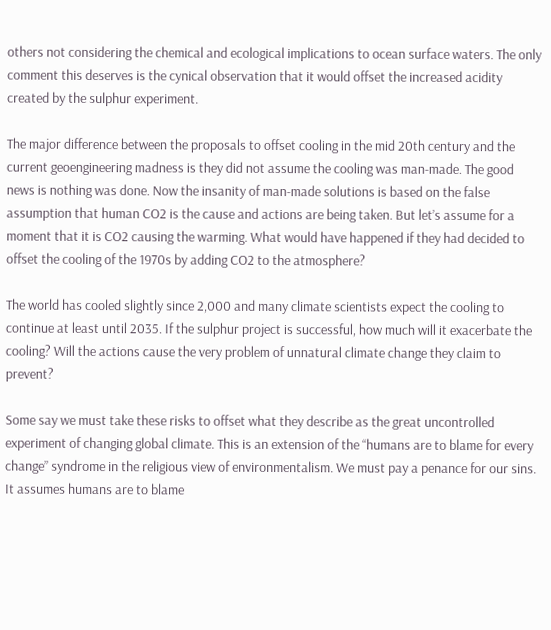others not considering the chemical and ecological implications to ocean surface waters. The only comment this deserves is the cynical observation that it would offset the increased acidity created by the sulphur experiment.

The major difference between the proposals to offset cooling in the mid 20th century and the current geoengineering madness is they did not assume the cooling was man-made. The good news is nothing was done. Now the insanity of man-made solutions is based on the false assumption that human CO2 is the cause and actions are being taken. But let’s assume for a moment that it is CO2 causing the warming. What would have happened if they had decided to offset the cooling of the 1970s by adding CO2 to the atmosphere?

The world has cooled slightly since 2,000 and many climate scientists expect the cooling to continue at least until 2035. If the sulphur project is successful, how much will it exacerbate the cooling? Will the actions cause the very problem of unnatural climate change they claim to prevent?

Some say we must take these risks to offset what they describe as the great uncontrolled experiment of changing global climate. This is an extension of the “humans are to blame for every change” syndrome in the religious view of environmentalism. We must pay a penance for our sins. It assumes humans are to blame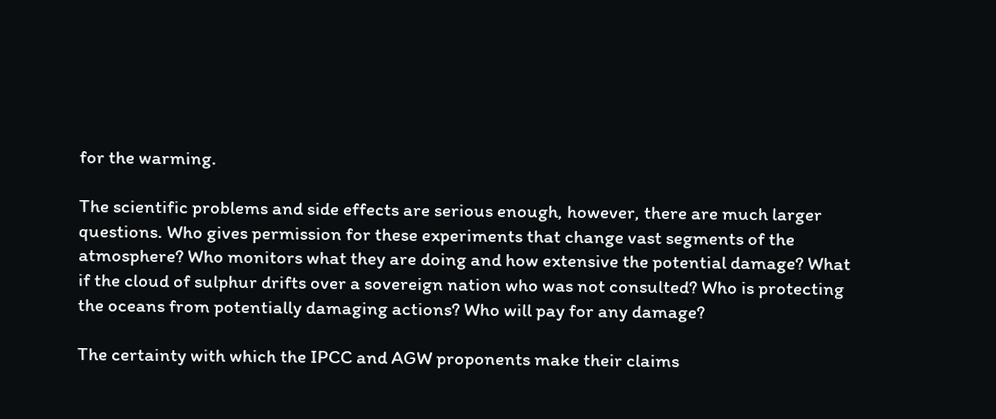for the warming.

The scientific problems and side effects are serious enough, however, there are much larger questions. Who gives permission for these experiments that change vast segments of the atmosphere? Who monitors what they are doing and how extensive the potential damage? What if the cloud of sulphur drifts over a sovereign nation who was not consulted? Who is protecting the oceans from potentially damaging actions? Who will pay for any damage?

The certainty with which the IPCC and AGW proponents make their claims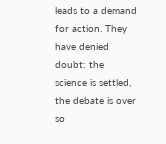leads to a demand for action. They have denied doubt: the science is settled, the debate is over so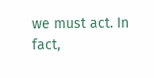we must act. In fact,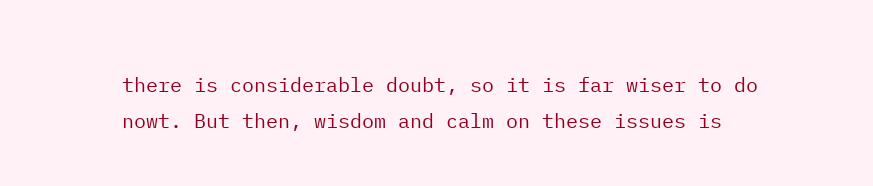there is considerable doubt, so it is far wiser to do nowt. But then, wisdom and calm on these issues is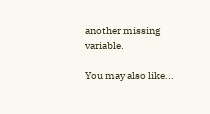another missing variable.

You may also like...